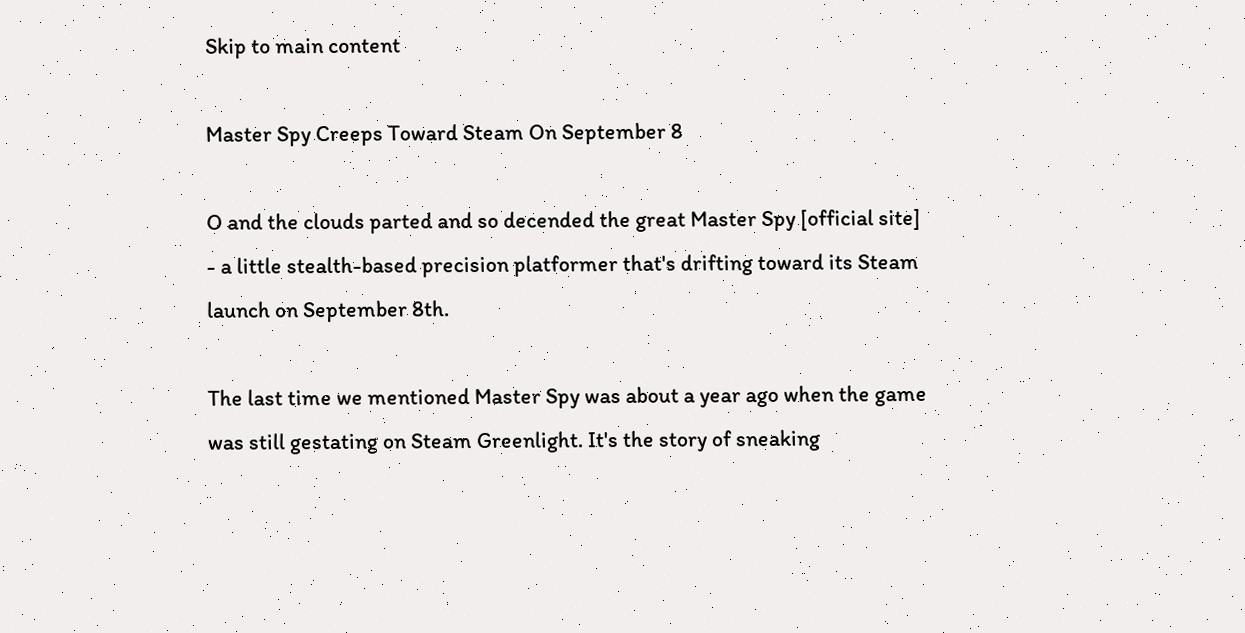Skip to main content

Master Spy Creeps Toward Steam On September 8

O and the clouds parted and so decended the great Master Spy [official site] - a little stealth-based precision platformer that's drifting toward its Steam launch on September 8th.

The last time we mentioned Master Spy was about a year ago when the game was still gestating on Steam Greenlight. It's the story of sneaking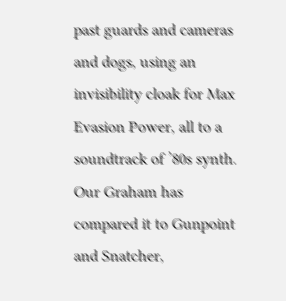past guards and cameras and dogs, using an invisibility cloak for Max Evasion Power, all to a soundtrack of ’80s synth. Our Graham has compared it to Gunpoint and Snatcher,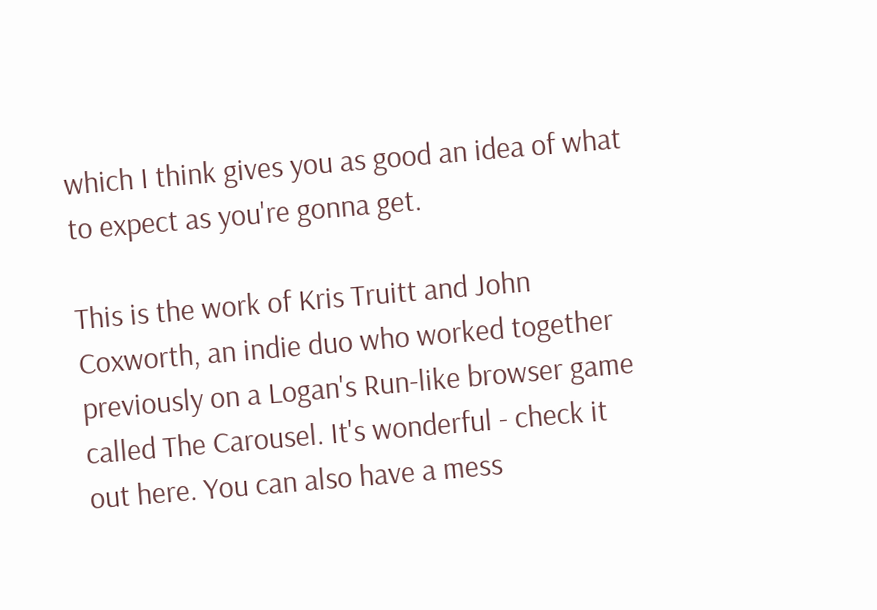which I think gives you as good an idea of what to expect as you're gonna get.

This is the work of Kris Truitt and John Coxworth, an indie duo who worked together previously on a Logan's Run-like browser game called The Carousel. It's wonderful - check it out here. You can also have a mess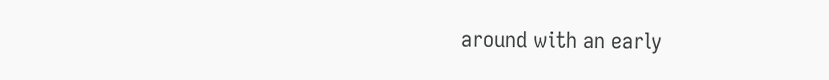around with an early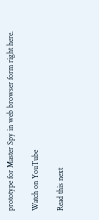prototype for Master Spy in web browser form right here.

Watch on YouTube

Read this next